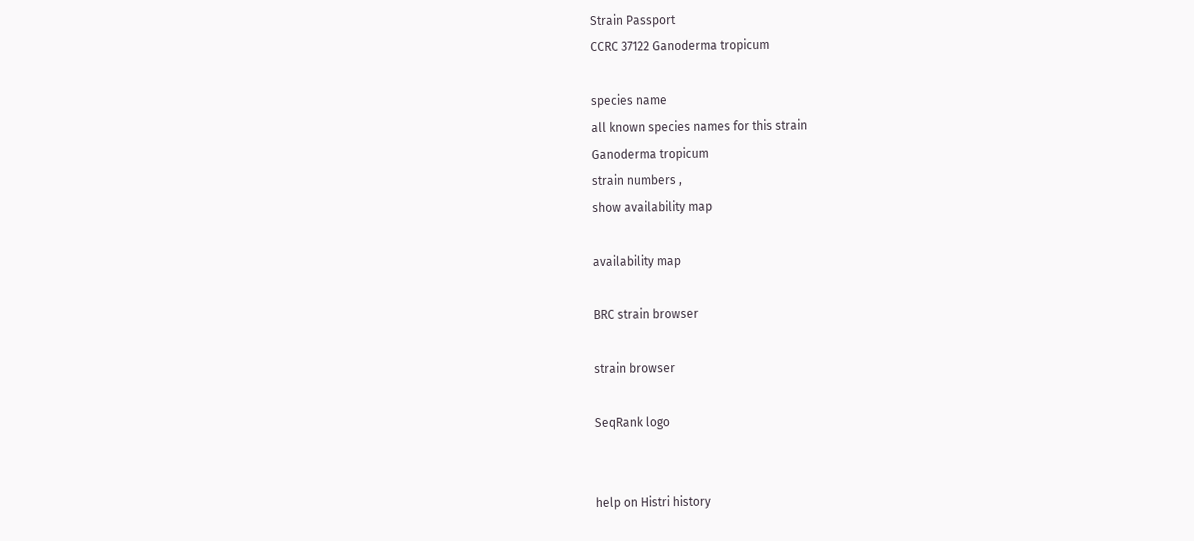Strain Passport
CCRC 37122 Ganoderma tropicum

species name
all known species names for this strain
Ganoderma tropicum
strain numbers ,
show availability map

availability map

BRC strain browser

strain browser

SeqRank logo


help on Histri history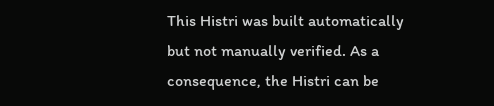This Histri was built automatically but not manually verified. As a consequence, the Histri can be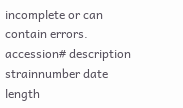incomplete or can contain errors.
accession# description strainnumber date length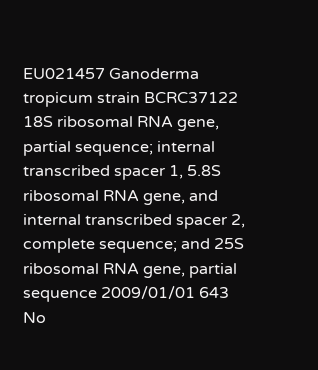EU021457 Ganoderma tropicum strain BCRC37122 18S ribosomal RNA gene, partial sequence; internal transcribed spacer 1, 5.8S ribosomal RNA gene, and internal transcribed spacer 2, complete sequence; and 25S ribosomal RNA gene, partial sequence 2009/01/01 643
No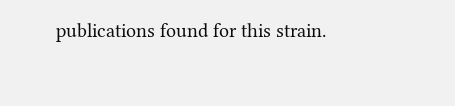publications found for this strain.